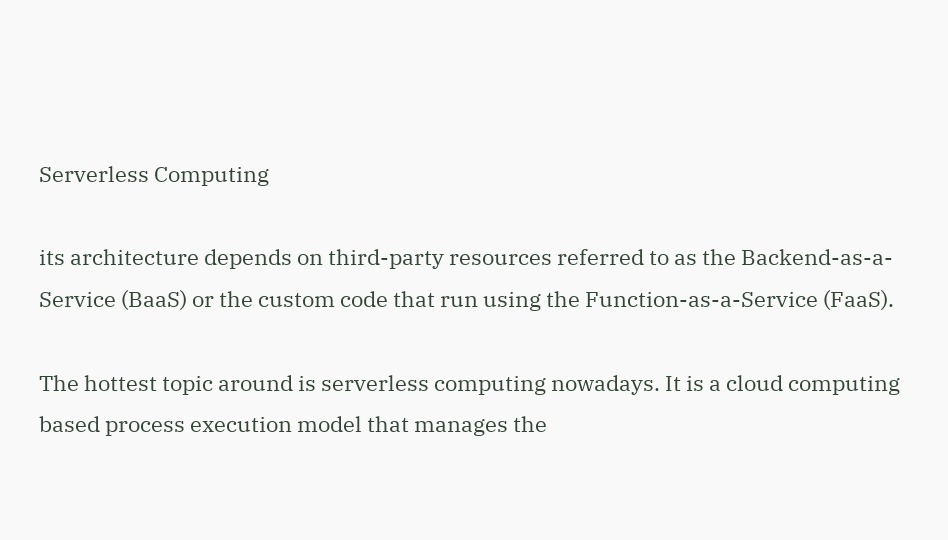Serverless Computing

its architecture depends on third-party resources referred to as the Backend-as-a-Service (BaaS) or the custom code that run using the Function-as-a-Service (FaaS).

The hottest topic around is serverless computing nowadays. It is a cloud computing based process execution model that manages the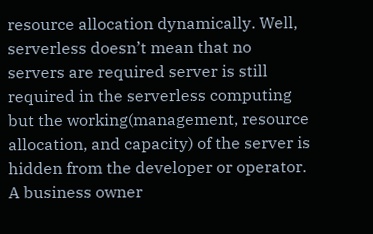resource allocation dynamically. Well, serverless doesn’t mean that no servers are required server is still required in the serverless computing but the working(management, resource allocation, and capacity) of the server is hidden from the developer or operator. A business owner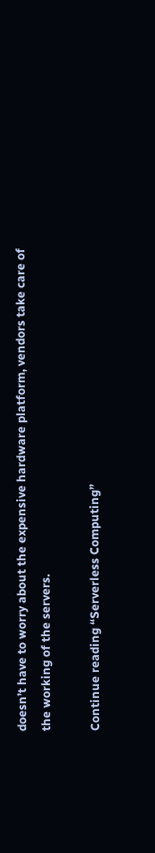doesn’t have to worry about the expensive hardware platform, vendors take care of the working of the servers.

Continue reading “Serverless Computing”